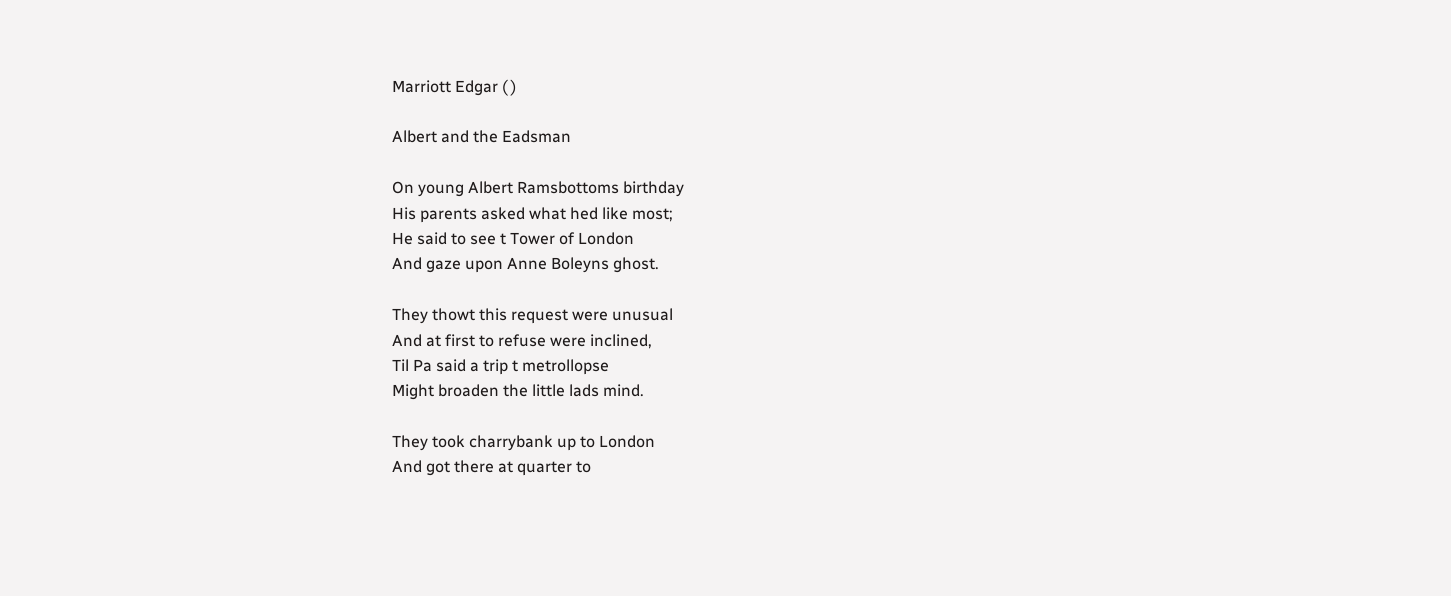Marriott Edgar ( )

Albert and the Eadsman

On young Albert Ramsbottoms birthday
His parents asked what hed like most;
He said to see t Tower of London
And gaze upon Anne Boleyns ghost.

They thowt this request were unusual
And at first to refuse were inclined,
Til Pa said a trip t metrollopse
Might broaden the little lads mind.

They took charrybank up to London
And got there at quarter to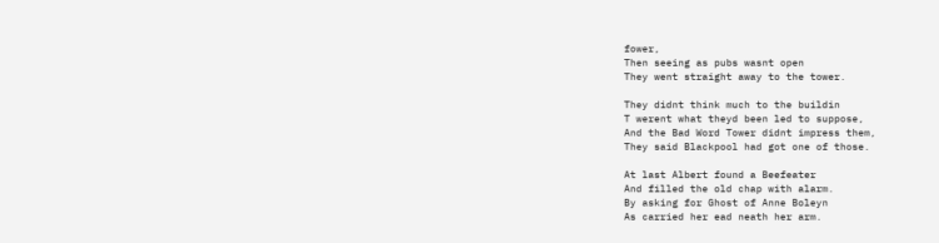fower,
Then seeing as pubs wasnt open
They went straight away to the tower.

They didnt think much to the buildin
T werent what theyd been led to suppose,
And the Bad Word Tower didnt impress them,
They said Blackpool had got one of those.

At last Albert found a Beefeater
And filled the old chap with alarm.
By asking for Ghost of Anne Boleyn
As carried her ead neath her arm.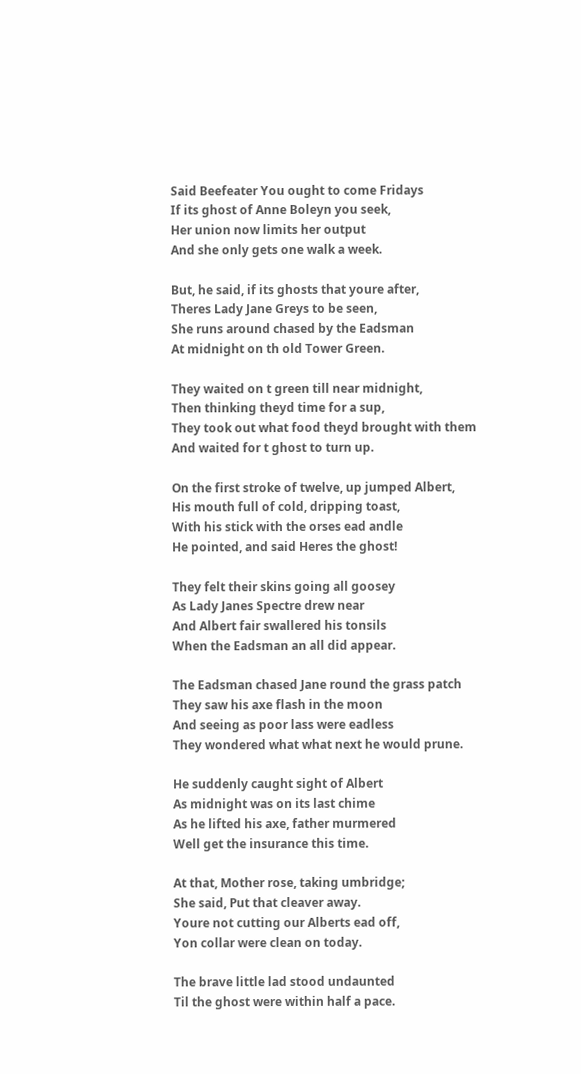Said Beefeater You ought to come Fridays
If its ghost of Anne Boleyn you seek,
Her union now limits her output
And she only gets one walk a week.

But, he said, if its ghosts that youre after,
Theres Lady Jane Greys to be seen,
She runs around chased by the Eadsman
At midnight on th old Tower Green.

They waited on t green till near midnight,
Then thinking theyd time for a sup,
They took out what food theyd brought with them
And waited for t ghost to turn up.

On the first stroke of twelve, up jumped Albert,
His mouth full of cold, dripping toast,
With his stick with the orses ead andle
He pointed, and said Heres the ghost!

They felt their skins going all goosey
As Lady Janes Spectre drew near
And Albert fair swallered his tonsils
When the Eadsman an all did appear.

The Eadsman chased Jane round the grass patch
They saw his axe flash in the moon
And seeing as poor lass were eadless
They wondered what what next he would prune.

He suddenly caught sight of Albert
As midnight was on its last chime
As he lifted his axe, father murmered
Well get the insurance this time.

At that, Mother rose, taking umbridge;
She said, Put that cleaver away.
Youre not cutting our Alberts ead off,
Yon collar were clean on today.

The brave little lad stood undaunted
Til the ghost were within half a pace.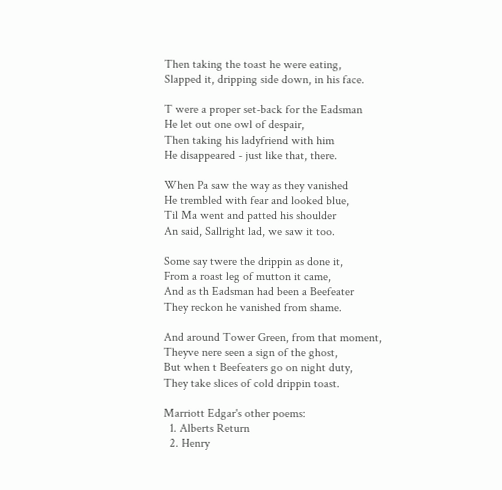Then taking the toast he were eating,
Slapped it, dripping side down, in his face.

T were a proper set-back for the Eadsman
He let out one owl of despair,
Then taking his ladyfriend with him
He disappeared - just like that, there.

When Pa saw the way as they vanished
He trembled with fear and looked blue,
Til Ma went and patted his shoulder
An said, Sallright lad, we saw it too.

Some say twere the drippin as done it,
From a roast leg of mutton it came,
And as th Eadsman had been a Beefeater
They reckon he vanished from shame.

And around Tower Green, from that moment,
Theyve nere seen a sign of the ghost,
But when t Beefeaters go on night duty,
They take slices of cold drippin toast.

Marriott Edgar's other poems:
  1. Alberts Return
  2. Henry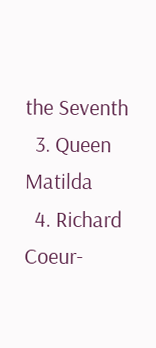the Seventh
  3. Queen Matilda
  4. Richard Coeur-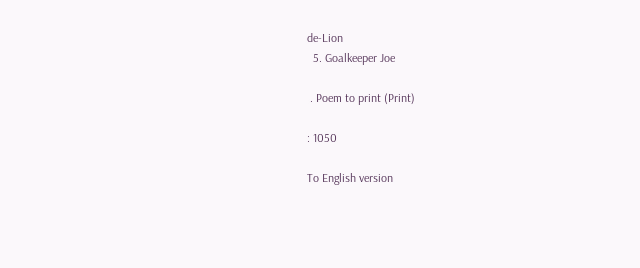de-Lion
  5. Goalkeeper Joe

 . Poem to print (Print)

: 1050

To English version